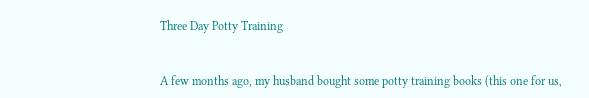Three Day Potty Training


A few months ago, my husband bought some potty training books (this one for us,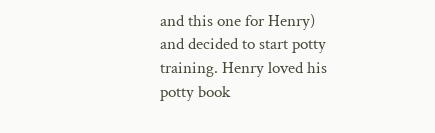and this one for Henry) and decided to start potty training. Henry loved his potty book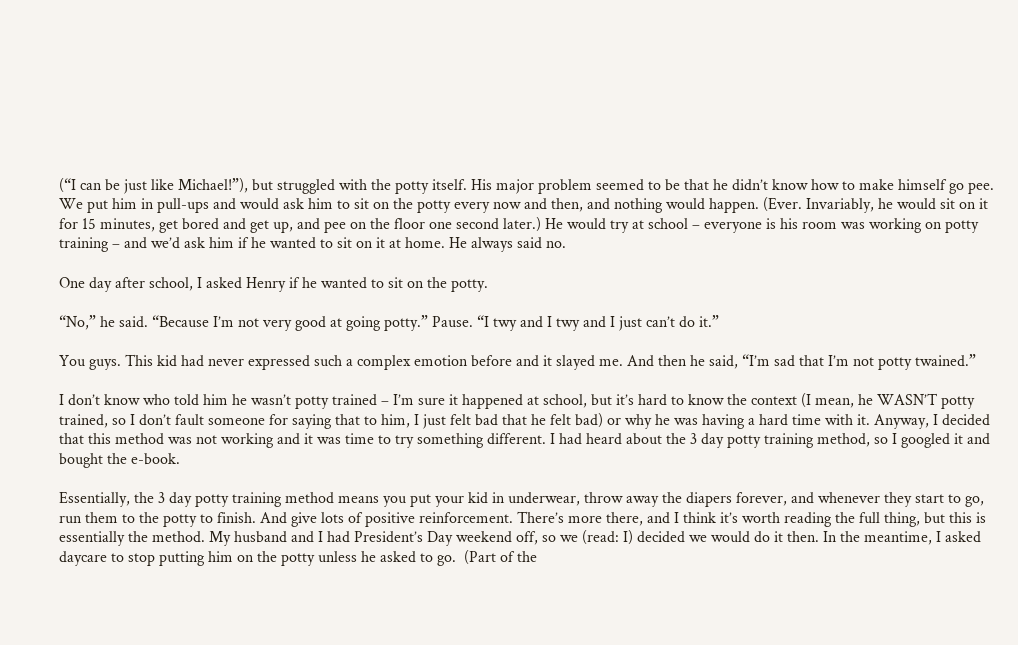(“I can be just like Michael!”), but struggled with the potty itself. His major problem seemed to be that he didn’t know how to make himself go pee. We put him in pull-ups and would ask him to sit on the potty every now and then, and nothing would happen. (Ever. Invariably, he would sit on it for 15 minutes, get bored and get up, and pee on the floor one second later.) He would try at school – everyone is his room was working on potty training – and we’d ask him if he wanted to sit on it at home. He always said no.

One day after school, I asked Henry if he wanted to sit on the potty.

“No,” he said. “Because I’m not very good at going potty.” Pause. “I twy and I twy and I just can’t do it.”

You guys. This kid had never expressed such a complex emotion before and it slayed me. And then he said, “I’m sad that I’m not potty twained.”

I don’t know who told him he wasn’t potty trained – I’m sure it happened at school, but it’s hard to know the context (I mean, he WASN’T potty trained, so I don’t fault someone for saying that to him, I just felt bad that he felt bad) or why he was having a hard time with it. Anyway, I decided that this method was not working and it was time to try something different. I had heard about the 3 day potty training method, so I googled it and bought the e-book.

Essentially, the 3 day potty training method means you put your kid in underwear, throw away the diapers forever, and whenever they start to go, run them to the potty to finish. And give lots of positive reinforcement. There’s more there, and I think it’s worth reading the full thing, but this is essentially the method. My husband and I had President’s Day weekend off, so we (read: I) decided we would do it then. In the meantime, I asked daycare to stop putting him on the potty unless he asked to go.  (Part of the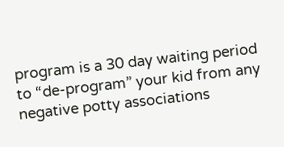program is a 30 day waiting period to “de-program” your kid from any negative potty associations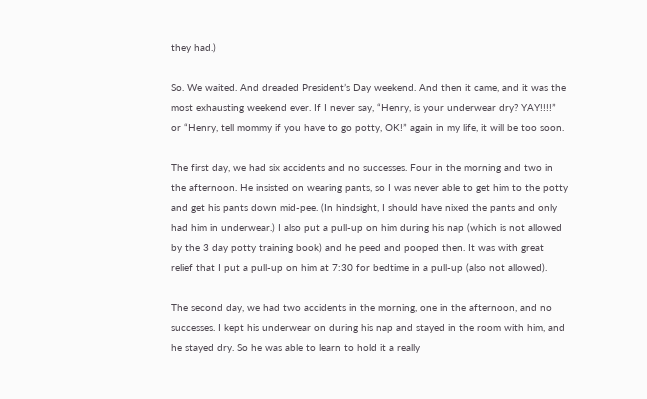they had.)

So. We waited. And dreaded President’s Day weekend. And then it came, and it was the most exhausting weekend ever. If I never say, “Henry, is your underwear dry? YAY!!!!” or “Henry, tell mommy if you have to go potty, OK!” again in my life, it will be too soon.

The first day, we had six accidents and no successes. Four in the morning and two in the afternoon. He insisted on wearing pants, so I was never able to get him to the potty and get his pants down mid-pee. (In hindsight, I should have nixed the pants and only had him in underwear.) I also put a pull-up on him during his nap (which is not allowed by the 3 day potty training book) and he peed and pooped then. It was with great relief that I put a pull-up on him at 7:30 for bedtime in a pull-up (also not allowed).

The second day, we had two accidents in the morning, one in the afternoon, and no successes. I kept his underwear on during his nap and stayed in the room with him, and he stayed dry. So he was able to learn to hold it a really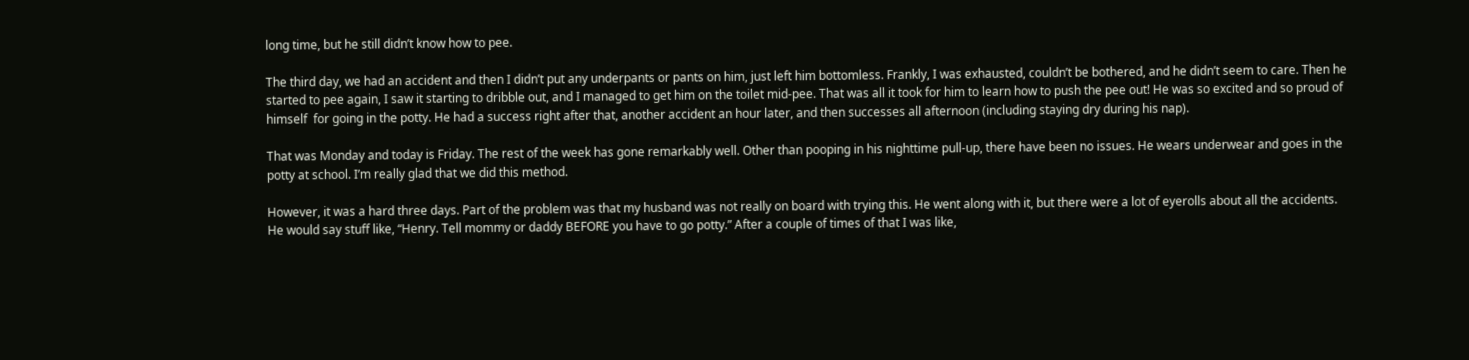long time, but he still didn’t know how to pee.

The third day, we had an accident and then I didn’t put any underpants or pants on him, just left him bottomless. Frankly, I was exhausted, couldn’t be bothered, and he didn’t seem to care. Then he started to pee again, I saw it starting to dribble out, and I managed to get him on the toilet mid-pee. That was all it took for him to learn how to push the pee out! He was so excited and so proud of himself  for going in the potty. He had a success right after that, another accident an hour later, and then successes all afternoon (including staying dry during his nap).

That was Monday and today is Friday. The rest of the week has gone remarkably well. Other than pooping in his nighttime pull-up, there have been no issues. He wears underwear and goes in the potty at school. I’m really glad that we did this method.

However, it was a hard three days. Part of the problem was that my husband was not really on board with trying this. He went along with it, but there were a lot of eyerolls about all the accidents. He would say stuff like, “Henry. Tell mommy or daddy BEFORE you have to go potty.” After a couple of times of that I was like,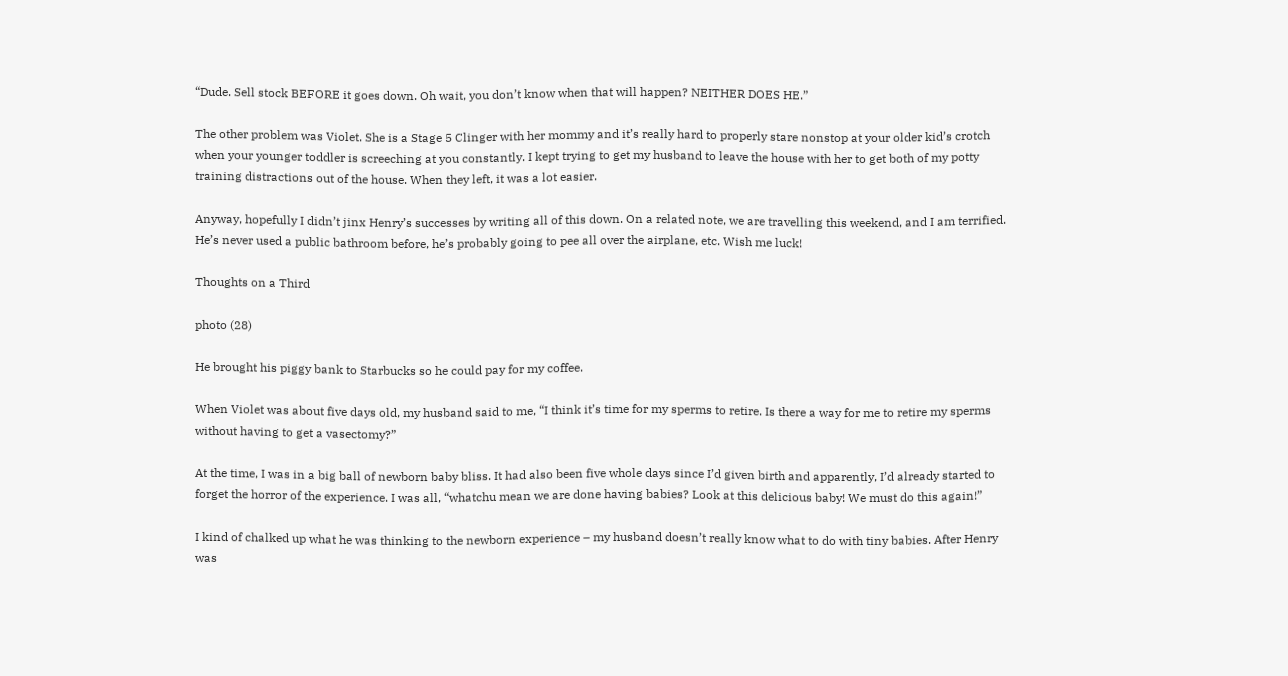“Dude. Sell stock BEFORE it goes down. Oh wait, you don’t know when that will happen? NEITHER DOES HE.”

The other problem was Violet. She is a Stage 5 Clinger with her mommy and it’s really hard to properly stare nonstop at your older kid’s crotch when your younger toddler is screeching at you constantly. I kept trying to get my husband to leave the house with her to get both of my potty training distractions out of the house. When they left, it was a lot easier.

Anyway, hopefully I didn’t jinx Henry’s successes by writing all of this down. On a related note, we are travelling this weekend, and I am terrified. He’s never used a public bathroom before, he’s probably going to pee all over the airplane, etc. Wish me luck!

Thoughts on a Third

photo (28)

He brought his piggy bank to Starbucks so he could pay for my coffee.

When Violet was about five days old, my husband said to me, “I think it’s time for my sperms to retire. Is there a way for me to retire my sperms without having to get a vasectomy?”

At the time, I was in a big ball of newborn baby bliss. It had also been five whole days since I’d given birth and apparently, I’d already started to forget the horror of the experience. I was all, “whatchu mean we are done having babies? Look at this delicious baby! We must do this again!”

I kind of chalked up what he was thinking to the newborn experience – my husband doesn’t really know what to do with tiny babies. After Henry was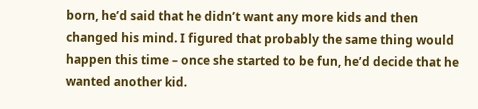born, he’d said that he didn’t want any more kids and then changed his mind. I figured that probably the same thing would happen this time – once she started to be fun, he’d decide that he wanted another kid.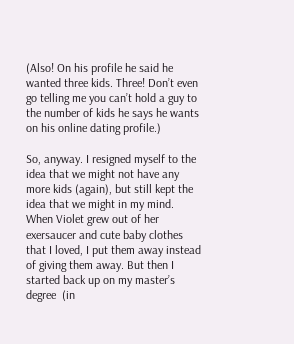(Also! On his profile he said he wanted three kids. Three! Don’t even go telling me you can’t hold a guy to the number of kids he says he wants on his online dating profile.)

So, anyway. I resigned myself to the idea that we might not have any more kids (again), but still kept the idea that we might in my mind. When Violet grew out of her exersaucer and cute baby clothes that I loved, I put them away instead of giving them away. But then I started back up on my master’s degree  (in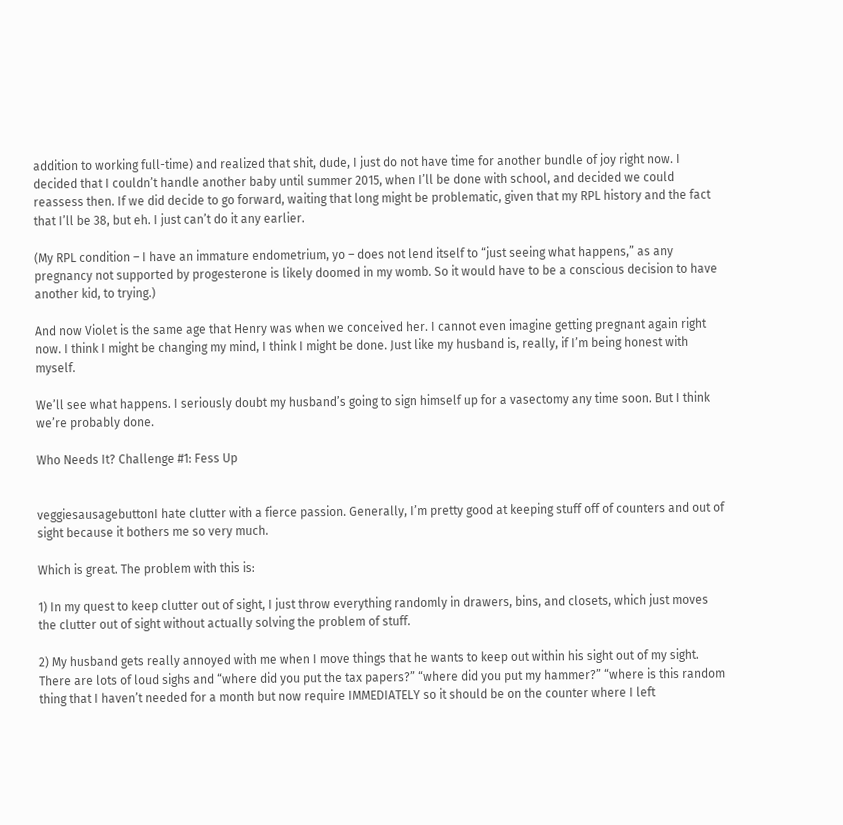addition to working full-time) and realized that shit, dude, I just do not have time for another bundle of joy right now. I decided that I couldn’t handle another baby until summer 2015, when I’ll be done with school, and decided we could reassess then. If we did decide to go forward, waiting that long might be problematic, given that my RPL history and the fact that I’ll be 38, but eh. I just can’t do it any earlier.

(My RPL condition – I have an immature endometrium, yo – does not lend itself to “just seeing what happens,” as any pregnancy not supported by progesterone is likely doomed in my womb. So it would have to be a conscious decision to have another kid, to trying.)

And now Violet is the same age that Henry was when we conceived her. I cannot even imagine getting pregnant again right now. I think I might be changing my mind, I think I might be done. Just like my husband is, really, if I’m being honest with myself.

We’ll see what happens. I seriously doubt my husband’s going to sign himself up for a vasectomy any time soon. But I think we’re probably done.

Who Needs It? Challenge #1: Fess Up


veggiesausagebuttonI hate clutter with a fierce passion. Generally, I’m pretty good at keeping stuff off of counters and out of sight because it bothers me so very much.

Which is great. The problem with this is:

1) In my quest to keep clutter out of sight, I just throw everything randomly in drawers, bins, and closets, which just moves the clutter out of sight without actually solving the problem of stuff.

2) My husband gets really annoyed with me when I move things that he wants to keep out within his sight out of my sight. There are lots of loud sighs and “where did you put the tax papers?” “where did you put my hammer?” “where is this random thing that I haven’t needed for a month but now require IMMEDIATELY so it should be on the counter where I left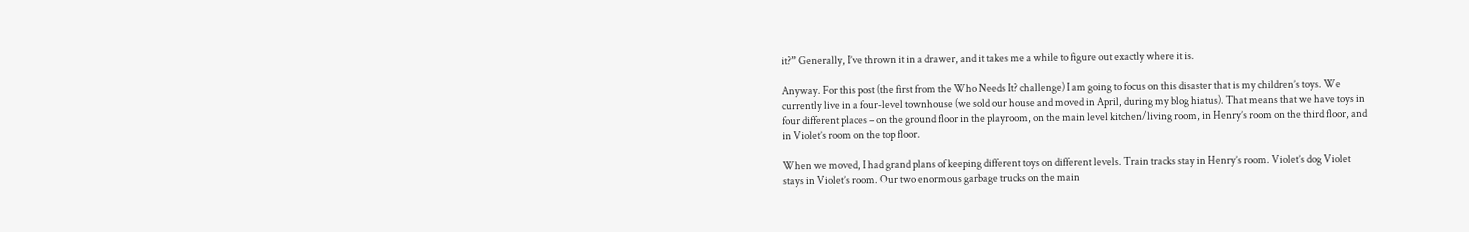it?” Generally, I’ve thrown it in a drawer, and it takes me a while to figure out exactly where it is.

Anyway. For this post (the first from the Who Needs It? challenge) I am going to focus on this disaster that is my children’s toys. We currently live in a four-level townhouse (we sold our house and moved in April, during my blog hiatus). That means that we have toys in four different places – on the ground floor in the playroom, on the main level kitchen/living room, in Henry’s room on the third floor, and in Violet’s room on the top floor.

When we moved, I had grand plans of keeping different toys on different levels. Train tracks stay in Henry’s room. Violet’s dog Violet stays in Violet’s room. Our two enormous garbage trucks on the main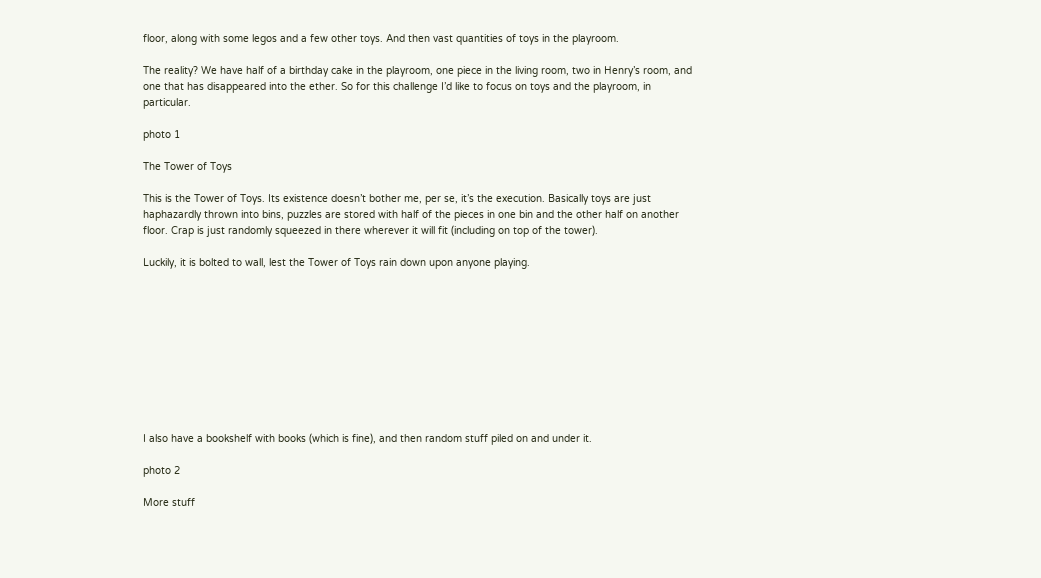floor, along with some legos and a few other toys. And then vast quantities of toys in the playroom.

The reality? We have half of a birthday cake in the playroom, one piece in the living room, two in Henry’s room, and one that has disappeared into the ether. So for this challenge I’d like to focus on toys and the playroom, in particular.

photo 1

The Tower of Toys

This is the Tower of Toys. Its existence doesn’t bother me, per se, it’s the execution. Basically toys are just haphazardly thrown into bins, puzzles are stored with half of the pieces in one bin and the other half on another floor. Crap is just randomly squeezed in there wherever it will fit (including on top of the tower).

Luckily, it is bolted to wall, lest the Tower of Toys rain down upon anyone playing.










I also have a bookshelf with books (which is fine), and then random stuff piled on and under it.

photo 2

More stuff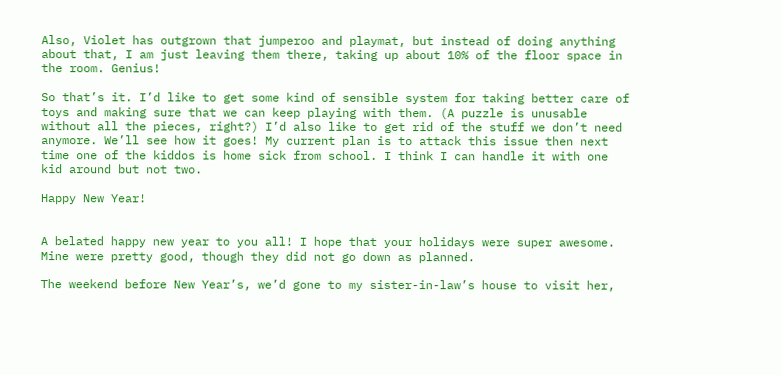Also, Violet has outgrown that jumperoo and playmat, but instead of doing anything about that, I am just leaving them there, taking up about 10% of the floor space in the room. Genius!

So that’s it. I’d like to get some kind of sensible system for taking better care of toys and making sure that we can keep playing with them. (A puzzle is unusable without all the pieces, right?) I’d also like to get rid of the stuff we don’t need anymore. We’ll see how it goes! My current plan is to attack this issue then next time one of the kiddos is home sick from school. I think I can handle it with one kid around but not two.

Happy New Year!


A belated happy new year to you all! I hope that your holidays were super awesome. Mine were pretty good, though they did not go down as planned.

The weekend before New Year’s, we’d gone to my sister-in-law’s house to visit her,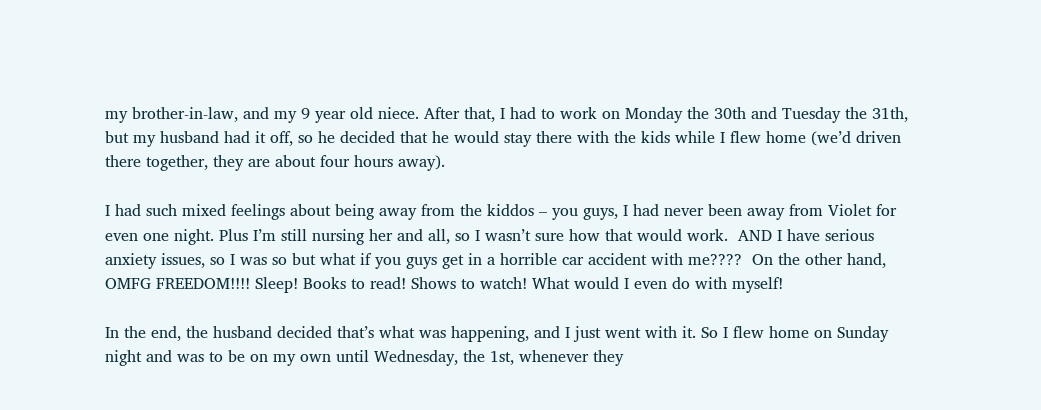my brother-in-law, and my 9 year old niece. After that, I had to work on Monday the 30th and Tuesday the 31th, but my husband had it off, so he decided that he would stay there with the kids while I flew home (we’d driven there together, they are about four hours away).

I had such mixed feelings about being away from the kiddos – you guys, I had never been away from Violet for even one night. Plus I’m still nursing her and all, so I wasn’t sure how that would work.  AND I have serious anxiety issues, so I was so but what if you guys get in a horrible car accident with me????  On the other hand, OMFG FREEDOM!!!! Sleep! Books to read! Shows to watch! What would I even do with myself!

In the end, the husband decided that’s what was happening, and I just went with it. So I flew home on Sunday night and was to be on my own until Wednesday, the 1st, whenever they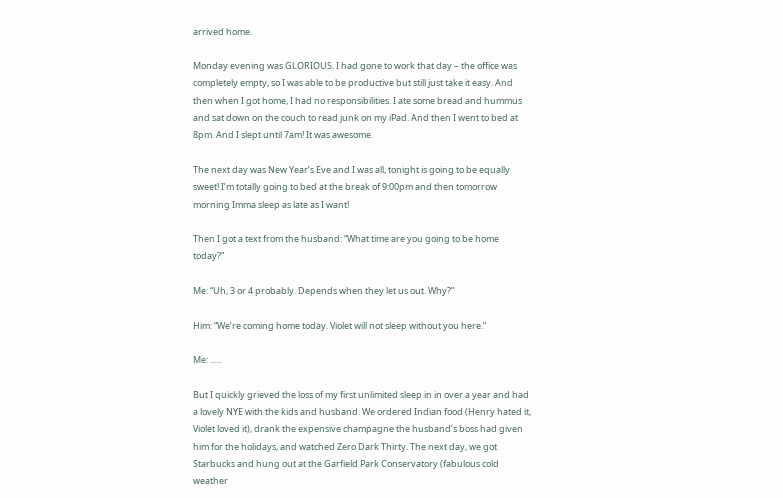arrived home.

Monday evening was GLORIOUS. I had gone to work that day – the office was completely empty, so I was able to be productive but still just take it easy. And then when I got home, I had no responsibilities. I ate some bread and hummus and sat down on the couch to read junk on my iPad. And then I went to bed at 8pm. And I slept until 7am! It was awesome.

The next day was New Year’s Eve and I was all, tonight is going to be equally sweet! I’m totally going to bed at the break of 9:00pm and then tomorrow morning Imma sleep as late as I want!

Then I got a text from the husband: “What time are you going to be home today?”

Me: “Uh, 3 or 4 probably. Depends when they let us out. Why?”

Him: “We’re coming home today. Violet will not sleep without you here.”

Me: …..

But I quickly grieved the loss of my first unlimited sleep in in over a year and had a lovely NYE with the kids and husband. We ordered Indian food (Henry hated it, Violet loved it), drank the expensive champagne the husband’s boss had given him for the holidays, and watched Zero Dark Thirty. The next day, we got Starbucks and hung out at the Garfield Park Conservatory (fabulous cold weather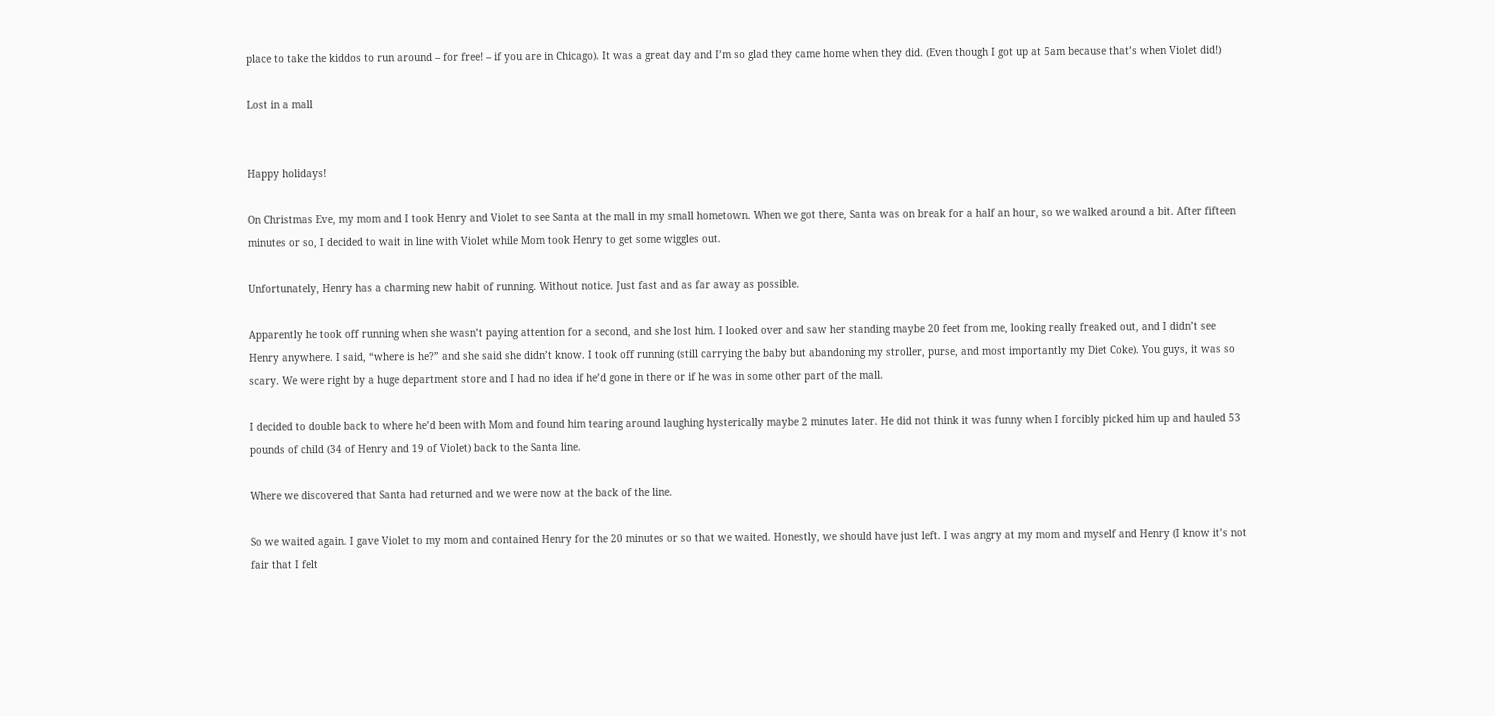place to take the kiddos to run around – for free! – if you are in Chicago). It was a great day and I’m so glad they came home when they did. (Even though I got up at 5am because that’s when Violet did!)

Lost in a mall


Happy holidays!

On Christmas Eve, my mom and I took Henry and Violet to see Santa at the mall in my small hometown. When we got there, Santa was on break for a half an hour, so we walked around a bit. After fifteen minutes or so, I decided to wait in line with Violet while Mom took Henry to get some wiggles out.

Unfortunately, Henry has a charming new habit of running. Without notice. Just fast and as far away as possible.

Apparently he took off running when she wasn’t paying attention for a second, and she lost him. I looked over and saw her standing maybe 20 feet from me, looking really freaked out, and I didn’t see Henry anywhere. I said, “where is he?” and she said she didn’t know. I took off running (still carrying the baby but abandoning my stroller, purse, and most importantly my Diet Coke). You guys, it was so scary. We were right by a huge department store and I had no idea if he’d gone in there or if he was in some other part of the mall.

I decided to double back to where he’d been with Mom and found him tearing around laughing hysterically maybe 2 minutes later. He did not think it was funny when I forcibly picked him up and hauled 53 pounds of child (34 of Henry and 19 of Violet) back to the Santa line.

Where we discovered that Santa had returned and we were now at the back of the line.

So we waited again. I gave Violet to my mom and contained Henry for the 20 minutes or so that we waited. Honestly, we should have just left. I was angry at my mom and myself and Henry (I know it’s not fair that I felt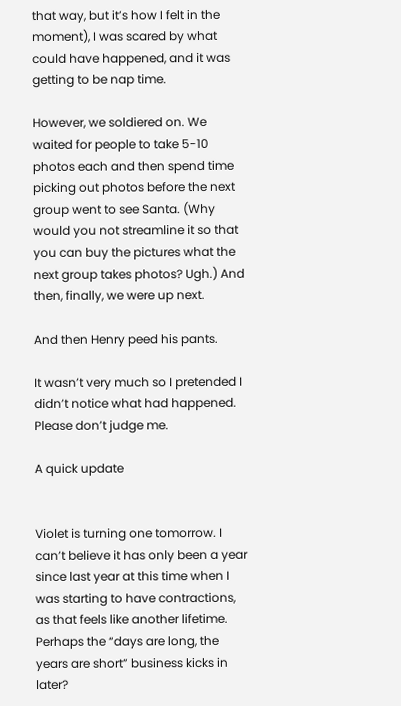that way, but it’s how I felt in the moment), I was scared by what could have happened, and it was getting to be nap time.

However, we soldiered on. We waited for people to take 5-10 photos each and then spend time picking out photos before the next group went to see Santa. (Why would you not streamline it so that you can buy the pictures what the next group takes photos? Ugh.) And then, finally, we were up next.

And then Henry peed his pants.

It wasn’t very much so I pretended I didn’t notice what had happened. Please don’t judge me.

A quick update


Violet is turning one tomorrow. I can’t believe it has only been a year since last year at this time when I was starting to have contractions, as that feels like another lifetime. Perhaps the “days are long, the years are short” business kicks in later?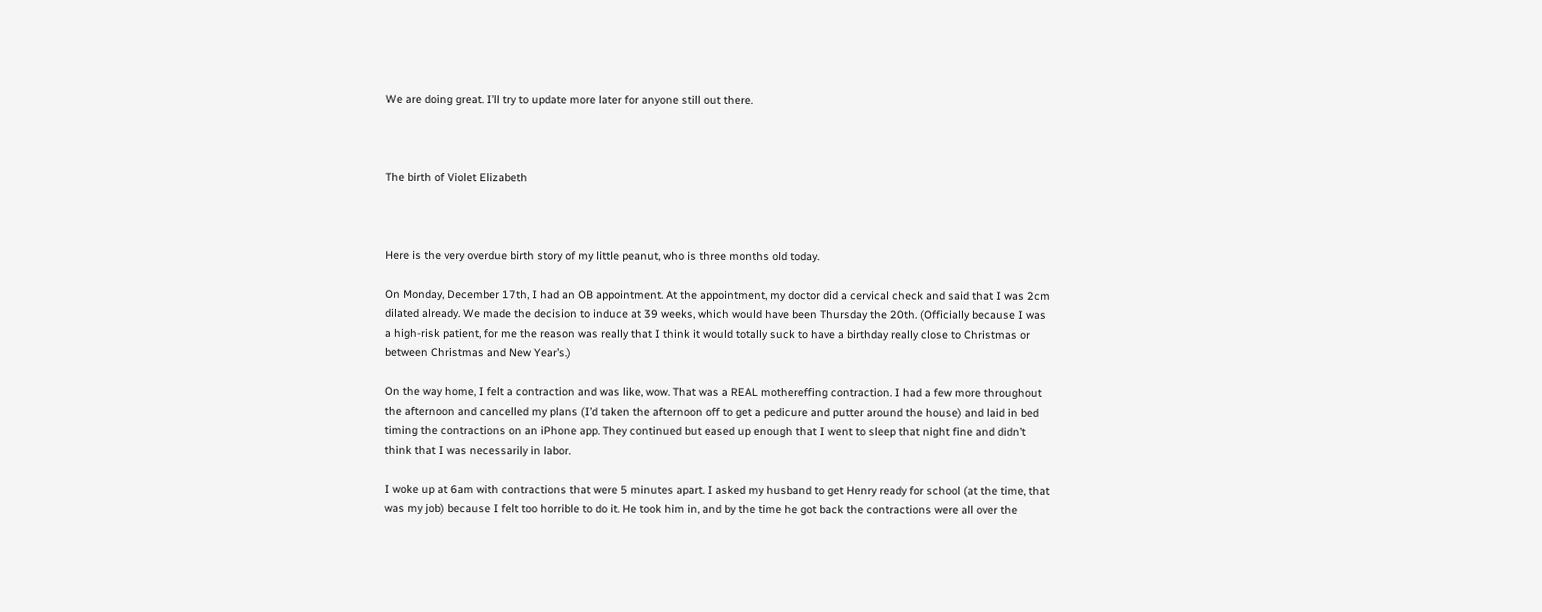We are doing great. I’ll try to update more later for anyone still out there.



The birth of Violet Elizabeth



Here is the very overdue birth story of my little peanut, who is three months old today.

On Monday, December 17th, I had an OB appointment. At the appointment, my doctor did a cervical check and said that I was 2cm dilated already. We made the decision to induce at 39 weeks, which would have been Thursday the 20th. (Officially because I was a high-risk patient, for me the reason was really that I think it would totally suck to have a birthday really close to Christmas or between Christmas and New Year’s.)

On the way home, I felt a contraction and was like, wow. That was a REAL mothereffing contraction. I had a few more throughout the afternoon and cancelled my plans (I’d taken the afternoon off to get a pedicure and putter around the house) and laid in bed timing the contractions on an iPhone app. They continued but eased up enough that I went to sleep that night fine and didn’t think that I was necessarily in labor.

I woke up at 6am with contractions that were 5 minutes apart. I asked my husband to get Henry ready for school (at the time, that was my job) because I felt too horrible to do it. He took him in, and by the time he got back the contractions were all over the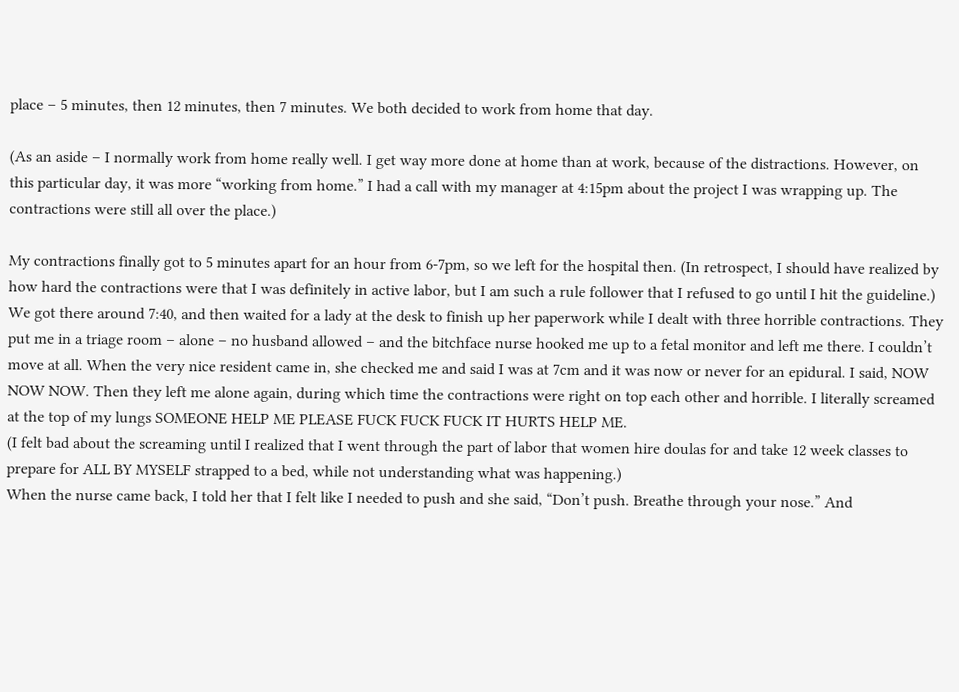place – 5 minutes, then 12 minutes, then 7 minutes. We both decided to work from home that day.

(As an aside – I normally work from home really well. I get way more done at home than at work, because of the distractions. However, on this particular day, it was more “working from home.” I had a call with my manager at 4:15pm about the project I was wrapping up. The contractions were still all over the place.)

My contractions finally got to 5 minutes apart for an hour from 6-7pm, so we left for the hospital then. (In retrospect, I should have realized by how hard the contractions were that I was definitely in active labor, but I am such a rule follower that I refused to go until I hit the guideline.) We got there around 7:40, and then waited for a lady at the desk to finish up her paperwork while I dealt with three horrible contractions. They put me in a triage room – alone – no husband allowed – and the bitchface nurse hooked me up to a fetal monitor and left me there. I couldn’t move at all. When the very nice resident came in, she checked me and said I was at 7cm and it was now or never for an epidural. I said, NOW NOW NOW. Then they left me alone again, during which time the contractions were right on top each other and horrible. I literally screamed at the top of my lungs SOMEONE HELP ME PLEASE FUCK FUCK FUCK IT HURTS HELP ME.
(I felt bad about the screaming until I realized that I went through the part of labor that women hire doulas for and take 12 week classes to prepare for ALL BY MYSELF strapped to a bed, while not understanding what was happening.)
When the nurse came back, I told her that I felt like I needed to push and she said, “Don’t push. Breathe through your nose.” And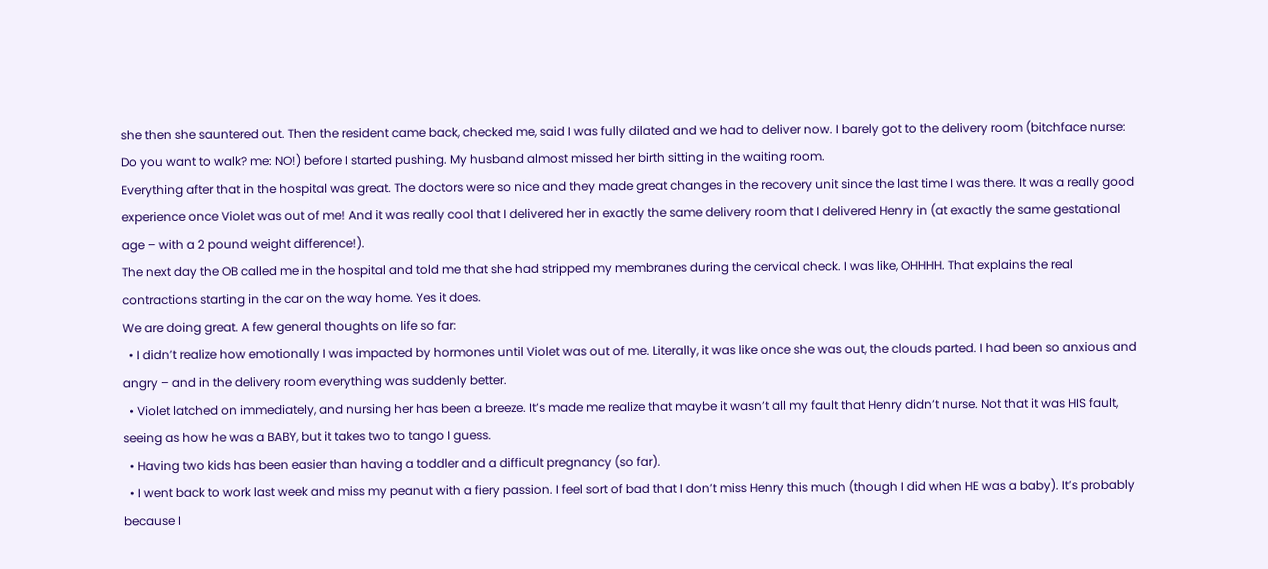she then she sauntered out. Then the resident came back, checked me, said I was fully dilated and we had to deliver now. I barely got to the delivery room (bitchface nurse: Do you want to walk? me: NO!) before I started pushing. My husband almost missed her birth sitting in the waiting room.
Everything after that in the hospital was great. The doctors were so nice and they made great changes in the recovery unit since the last time I was there. It was a really good experience once Violet was out of me! And it was really cool that I delivered her in exactly the same delivery room that I delivered Henry in (at exactly the same gestational age – with a 2 pound weight difference!).
The next day the OB called me in the hospital and told me that she had stripped my membranes during the cervical check. I was like, OHHHH. That explains the real contractions starting in the car on the way home. Yes it does.
We are doing great. A few general thoughts on life so far:
  • I didn’t realize how emotionally I was impacted by hormones until Violet was out of me. Literally, it was like once she was out, the clouds parted. I had been so anxious and angry – and in the delivery room everything was suddenly better.
  • Violet latched on immediately, and nursing her has been a breeze. It’s made me realize that maybe it wasn’t all my fault that Henry didn’t nurse. Not that it was HIS fault, seeing as how he was a BABY, but it takes two to tango I guess.
  • Having two kids has been easier than having a toddler and a difficult pregnancy (so far).
  • I went back to work last week and miss my peanut with a fiery passion. I feel sort of bad that I don’t miss Henry this much (though I did when HE was a baby). It’s probably because I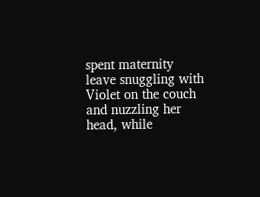spent maternity leave snuggling with Violet on the couch and nuzzling her head, while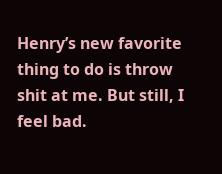Henry’s new favorite thing to do is throw shit at me. But still, I feel bad.